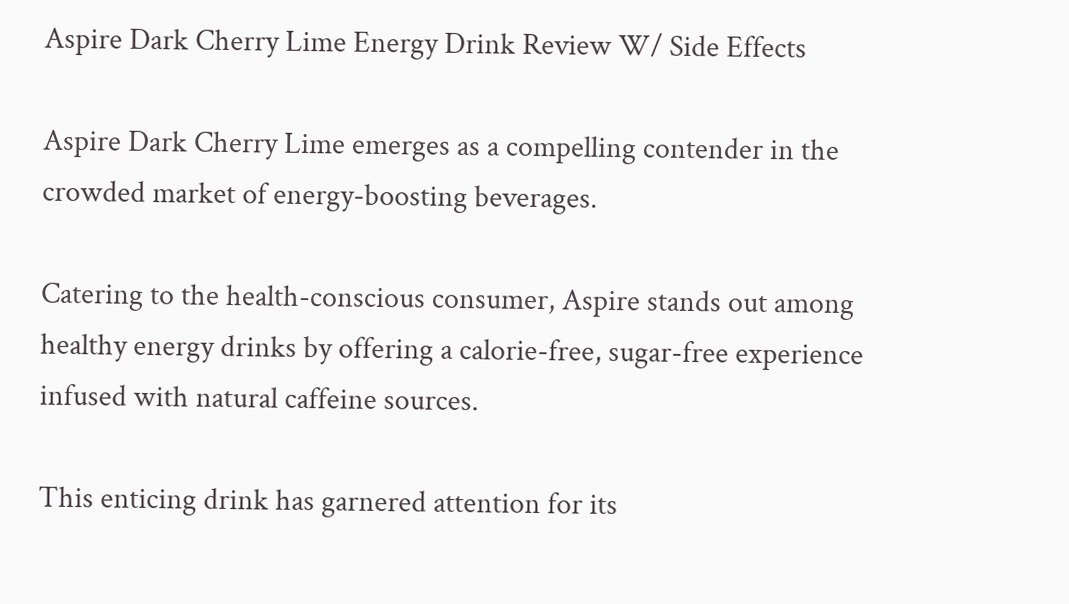Aspire Dark Cherry Lime Energy Drink Review W/ Side Effects

Aspire Dark Cherry Lime emerges as a compelling contender in the crowded market of energy-boosting beverages.

Catering to the health-conscious consumer, Aspire stands out among healthy energy drinks by offering a calorie-free, sugar-free experience infused with natural caffeine sources.

This enticing drink has garnered attention for its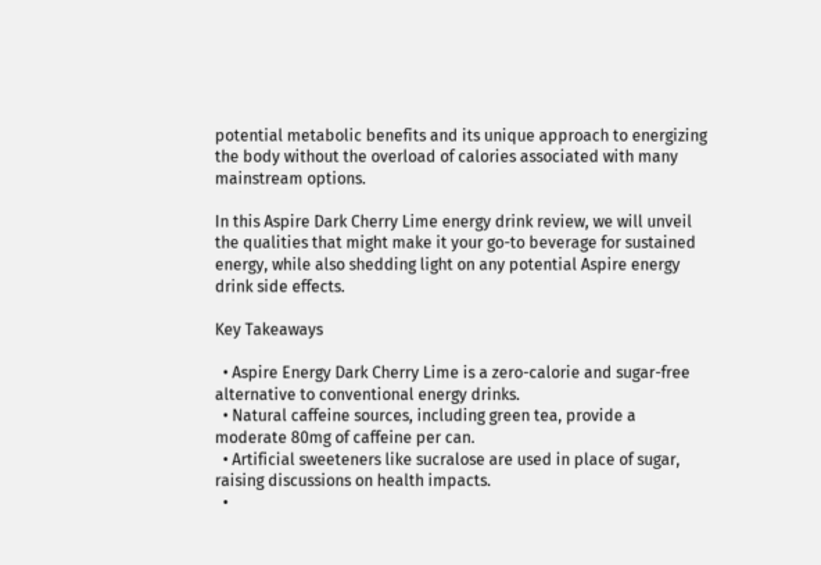potential metabolic benefits and its unique approach to energizing the body without the overload of calories associated with many mainstream options.

In this Aspire Dark Cherry Lime energy drink review, we will unveil the qualities that might make it your go-to beverage for sustained energy, while also shedding light on any potential Aspire energy drink side effects.

Key Takeaways

  • Aspire Energy Dark Cherry Lime is a zero-calorie and sugar-free alternative to conventional energy drinks.
  • Natural caffeine sources, including green tea, provide a moderate 80mg of caffeine per can.
  • Artificial sweeteners like sucralose are used in place of sugar, raising discussions on health impacts.
  •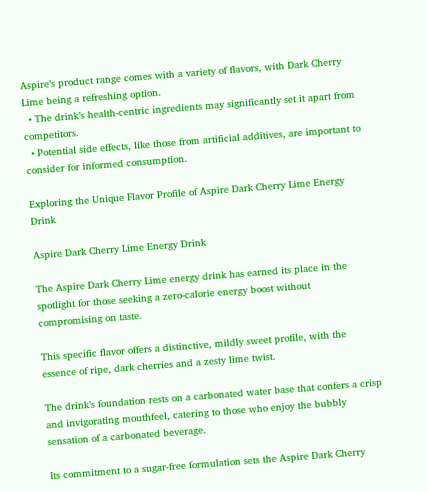Aspire’s product range comes with a variety of flavors, with Dark Cherry Lime being a refreshing option.
  • The drink’s health-centric ingredients may significantly set it apart from competitors.
  • Potential side effects, like those from artificial additives, are important to consider for informed consumption.

Exploring the Unique Flavor Profile of Aspire Dark Cherry Lime Energy Drink

Aspire Dark Cherry Lime Energy Drink

The Aspire Dark Cherry Lime energy drink has earned its place in the spotlight for those seeking a zero-calorie energy boost without compromising on taste.

This specific flavor offers a distinctive, mildly sweet profile, with the essence of ripe, dark cherries and a zesty lime twist.

The drink’s foundation rests on a carbonated water base that confers a crisp and invigorating mouthfeel, catering to those who enjoy the bubbly sensation of a carbonated beverage.

Its commitment to a sugar-free formulation sets the Aspire Dark Cherry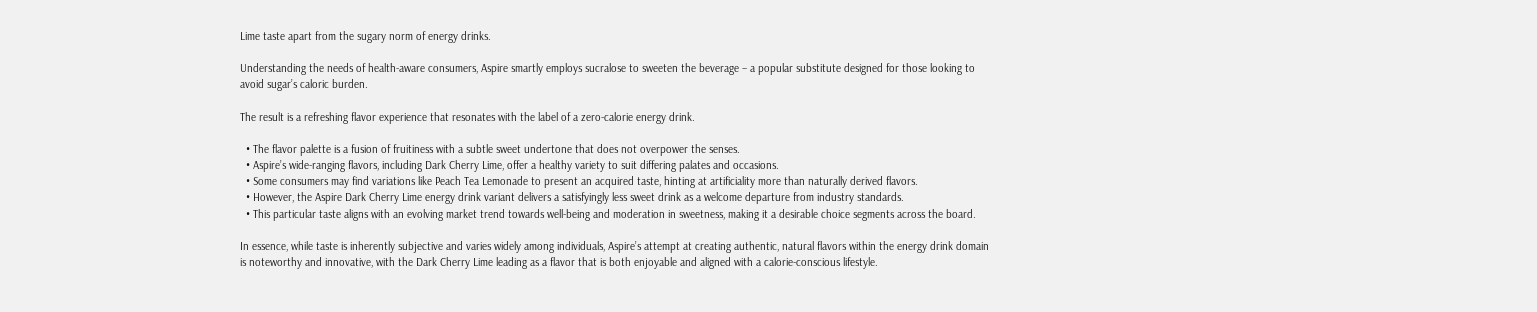Lime taste apart from the sugary norm of energy drinks.

Understanding the needs of health-aware consumers, Aspire smartly employs sucralose to sweeten the beverage – a popular substitute designed for those looking to avoid sugar’s caloric burden.

The result is a refreshing flavor experience that resonates with the label of a zero-calorie energy drink.

  • The flavor palette is a fusion of fruitiness with a subtle sweet undertone that does not overpower the senses.
  • Aspire’s wide-ranging flavors, including Dark Cherry Lime, offer a healthy variety to suit differing palates and occasions.
  • Some consumers may find variations like Peach Tea Lemonade to present an acquired taste, hinting at artificiality more than naturally derived flavors.
  • However, the Aspire Dark Cherry Lime energy drink variant delivers a satisfyingly less sweet drink as a welcome departure from industry standards.
  • This particular taste aligns with an evolving market trend towards well-being and moderation in sweetness, making it a desirable choice segments across the board.

In essence, while taste is inherently subjective and varies widely among individuals, Aspire’s attempt at creating authentic, natural flavors within the energy drink domain is noteworthy and innovative, with the Dark Cherry Lime leading as a flavor that is both enjoyable and aligned with a calorie-conscious lifestyle.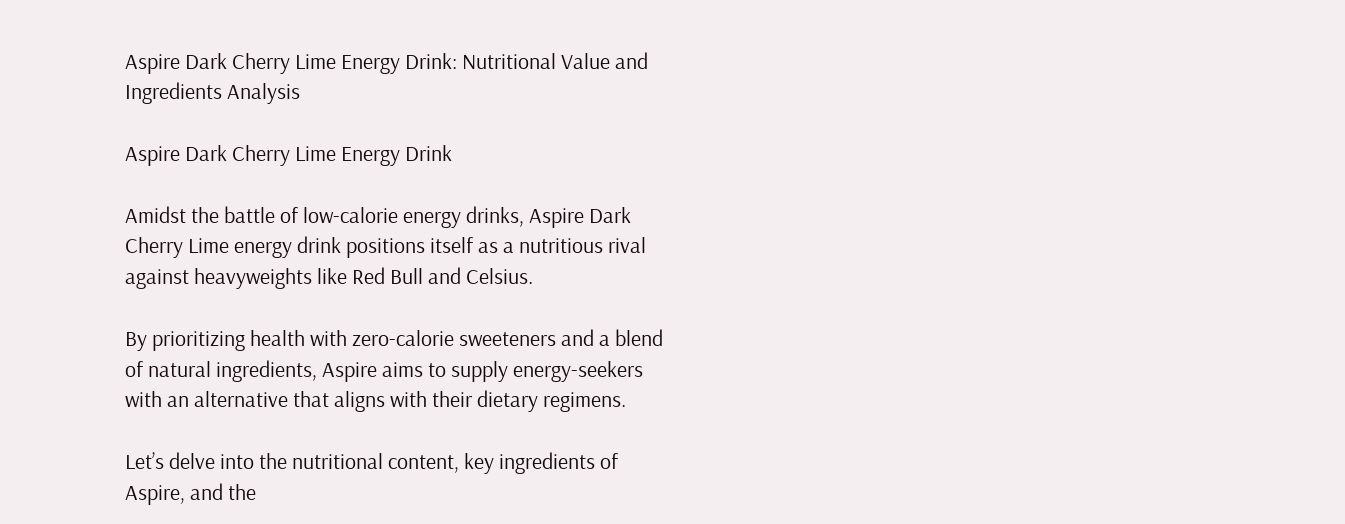Aspire Dark Cherry Lime Energy Drink: Nutritional Value and Ingredients Analysis

Aspire Dark Cherry Lime Energy Drink

Amidst the battle of low-calorie energy drinks, Aspire Dark Cherry Lime energy drink positions itself as a nutritious rival against heavyweights like Red Bull and Celsius.

By prioritizing health with zero-calorie sweeteners and a blend of natural ingredients, Aspire aims to supply energy-seekers with an alternative that aligns with their dietary regimens.

Let’s delve into the nutritional content, key ingredients of Aspire, and the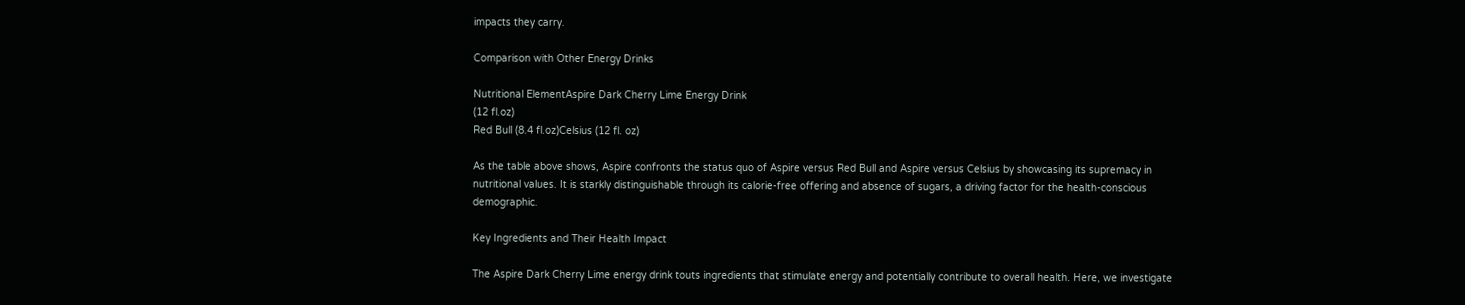impacts they carry.

Comparison with Other Energy Drinks

Nutritional ElementAspire Dark Cherry Lime Energy Drink
(12 fl.oz)
Red Bull (8.4 fl.oz)Celsius (12 fl. oz)

As the table above shows, Aspire confronts the status quo of Aspire versus Red Bull and Aspire versus Celsius by showcasing its supremacy in nutritional values. It is starkly distinguishable through its calorie-free offering and absence of sugars, a driving factor for the health-conscious demographic.

Key Ingredients and Their Health Impact

The Aspire Dark Cherry Lime energy drink touts ingredients that stimulate energy and potentially contribute to overall health. Here, we investigate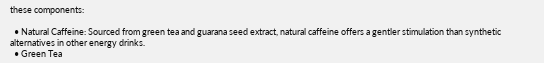these components:

  • Natural Caffeine: Sourced from green tea and guarana seed extract, natural caffeine offers a gentler stimulation than synthetic alternatives in other energy drinks.
  • Green Tea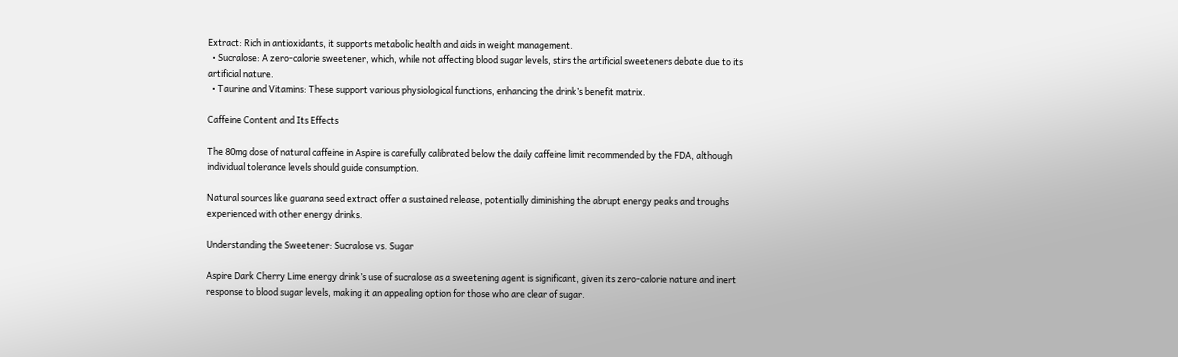Extract: Rich in antioxidants, it supports metabolic health and aids in weight management.
  • Sucralose: A zero-calorie sweetener, which, while not affecting blood sugar levels, stirs the artificial sweeteners debate due to its artificial nature.
  • Taurine and Vitamins: These support various physiological functions, enhancing the drink’s benefit matrix.

Caffeine Content and Its Effects

The 80mg dose of natural caffeine in Aspire is carefully calibrated below the daily caffeine limit recommended by the FDA, although individual tolerance levels should guide consumption.

Natural sources like guarana seed extract offer a sustained release, potentially diminishing the abrupt energy peaks and troughs experienced with other energy drinks.

Understanding the Sweetener: Sucralose vs. Sugar

Aspire Dark Cherry Lime energy drink’s use of sucralose as a sweetening agent is significant, given its zero-calorie nature and inert response to blood sugar levels, making it an appealing option for those who are clear of sugar.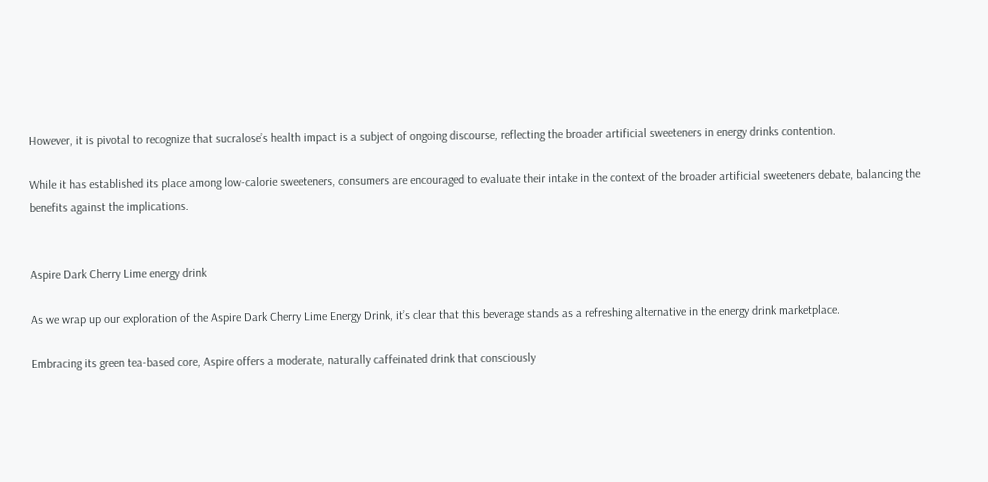However, it is pivotal to recognize that sucralose’s health impact is a subject of ongoing discourse, reflecting the broader artificial sweeteners in energy drinks contention.

While it has established its place among low-calorie sweeteners, consumers are encouraged to evaluate their intake in the context of the broader artificial sweeteners debate, balancing the benefits against the implications.


Aspire Dark Cherry Lime energy drink

As we wrap up our exploration of the Aspire Dark Cherry Lime Energy Drink, it’s clear that this beverage stands as a refreshing alternative in the energy drink marketplace.

Embracing its green tea-based core, Aspire offers a moderate, naturally caffeinated drink that consciously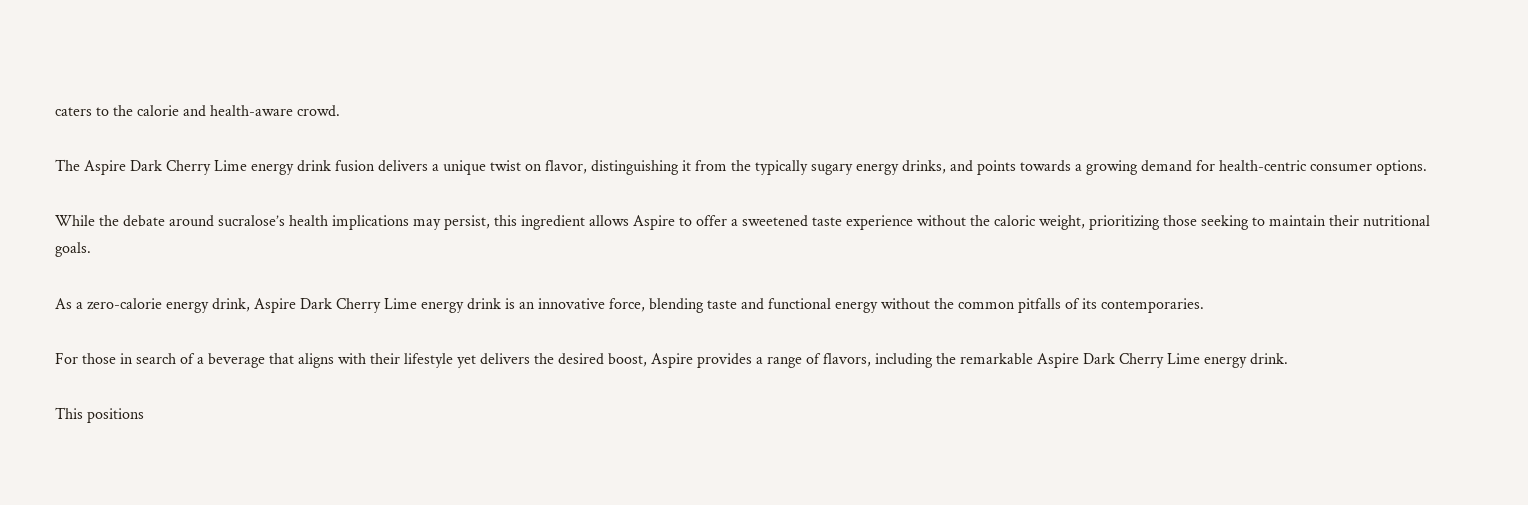caters to the calorie and health-aware crowd.

The Aspire Dark Cherry Lime energy drink fusion delivers a unique twist on flavor, distinguishing it from the typically sugary energy drinks, and points towards a growing demand for health-centric consumer options.

While the debate around sucralose’s health implications may persist, this ingredient allows Aspire to offer a sweetened taste experience without the caloric weight, prioritizing those seeking to maintain their nutritional goals.

As a zero-calorie energy drink, Aspire Dark Cherry Lime energy drink is an innovative force, blending taste and functional energy without the common pitfalls of its contemporaries.

For those in search of a beverage that aligns with their lifestyle yet delivers the desired boost, Aspire provides a range of flavors, including the remarkable Aspire Dark Cherry Lime energy drink.

This positions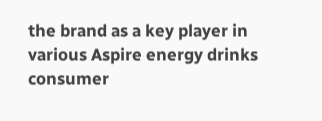the brand as a key player in various Aspire energy drinks consumer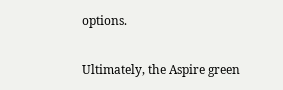options.

Ultimately, the Aspire green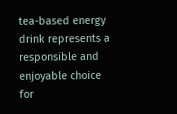tea-based energy drink represents a responsible and enjoyable choice for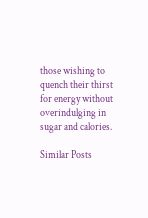those wishing to quench their thirst for energy without overindulging in sugar and calories.

Similar Posts